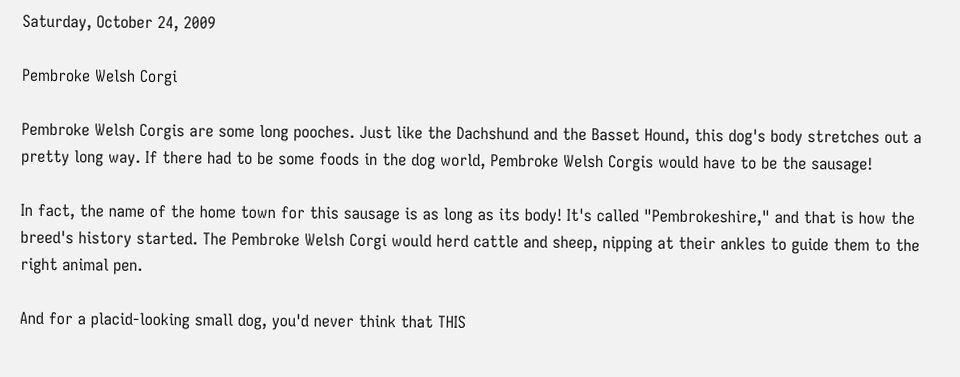Saturday, October 24, 2009

Pembroke Welsh Corgi

Pembroke Welsh Corgis are some long pooches. Just like the Dachshund and the Basset Hound, this dog's body stretches out a pretty long way. If there had to be some foods in the dog world, Pembroke Welsh Corgis would have to be the sausage!

In fact, the name of the home town for this sausage is as long as its body! It's called "Pembrokeshire," and that is how the breed's history started. The Pembroke Welsh Corgi would herd cattle and sheep, nipping at their ankles to guide them to the right animal pen.

And for a placid-looking small dog, you'd never think that THIS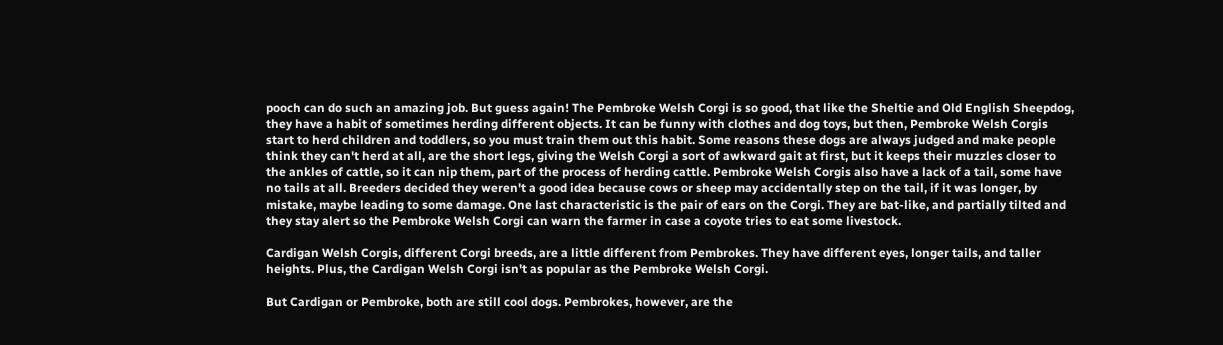pooch can do such an amazing job. But guess again! The Pembroke Welsh Corgi is so good, that like the Sheltie and Old English Sheepdog, they have a habit of sometimes herding different objects. It can be funny with clothes and dog toys, but then, Pembroke Welsh Corgis start to herd children and toddlers, so you must train them out this habit. Some reasons these dogs are always judged and make people think they can't herd at all, are the short legs, giving the Welsh Corgi a sort of awkward gait at first, but it keeps their muzzles closer to the ankles of cattle, so it can nip them, part of the process of herding cattle. Pembroke Welsh Corgis also have a lack of a tail, some have no tails at all. Breeders decided they weren't a good idea because cows or sheep may accidentally step on the tail, if it was longer, by mistake, maybe leading to some damage. One last characteristic is the pair of ears on the Corgi. They are bat-like, and partially tilted and they stay alert so the Pembroke Welsh Corgi can warn the farmer in case a coyote tries to eat some livestock.

Cardigan Welsh Corgis, different Corgi breeds, are a little different from Pembrokes. They have different eyes, longer tails, and taller heights. Plus, the Cardigan Welsh Corgi isn't as popular as the Pembroke Welsh Corgi.

But Cardigan or Pembroke, both are still cool dogs. Pembrokes, however, are the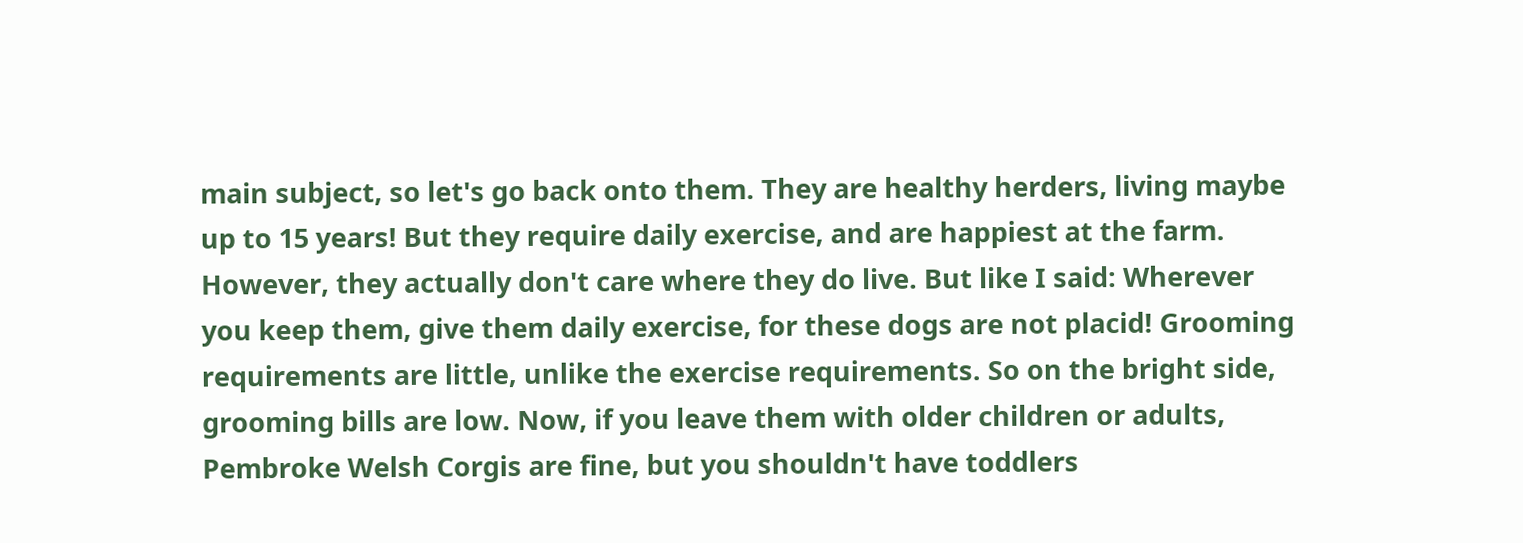main subject, so let's go back onto them. They are healthy herders, living maybe up to 15 years! But they require daily exercise, and are happiest at the farm. However, they actually don't care where they do live. But like I said: Wherever you keep them, give them daily exercise, for these dogs are not placid! Grooming requirements are little, unlike the exercise requirements. So on the bright side, grooming bills are low. Now, if you leave them with older children or adults, Pembroke Welsh Corgis are fine, but you shouldn't have toddlers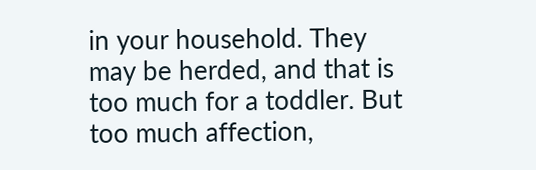in your household. They may be herded, and that is too much for a toddler. But too much affection,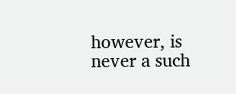however, is never a such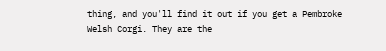thing, and you'll find it out if you get a Pembroke Welsh Corgi. They are the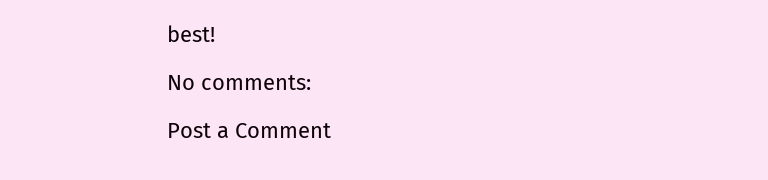best!

No comments:

Post a Comment